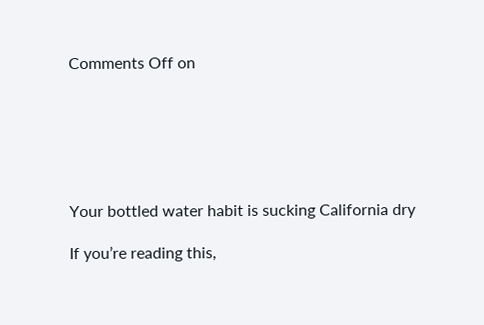Comments Off on






Your bottled water habit is sucking California dry

If you’re reading this,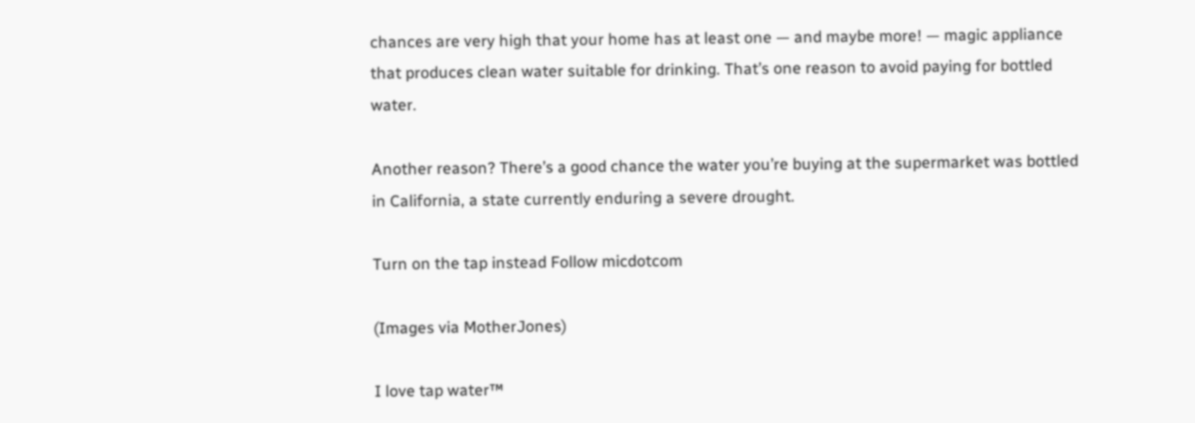chances are very high that your home has at least one — and maybe more! — magic appliance that produces clean water suitable for drinking. That’s one reason to avoid paying for bottled water.

Another reason? There’s a good chance the water you’re buying at the supermarket was bottled in California, a state currently enduring a severe drought.

Turn on the tap instead Follow micdotcom

(Images via MotherJones)

I love tap water™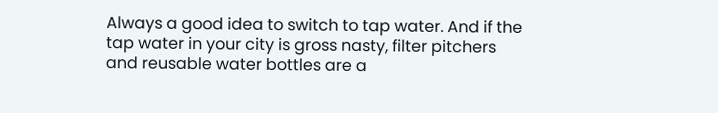Always a good idea to switch to tap water. And if the tap water in your city is gross nasty, filter pitchers and reusable water bottles are a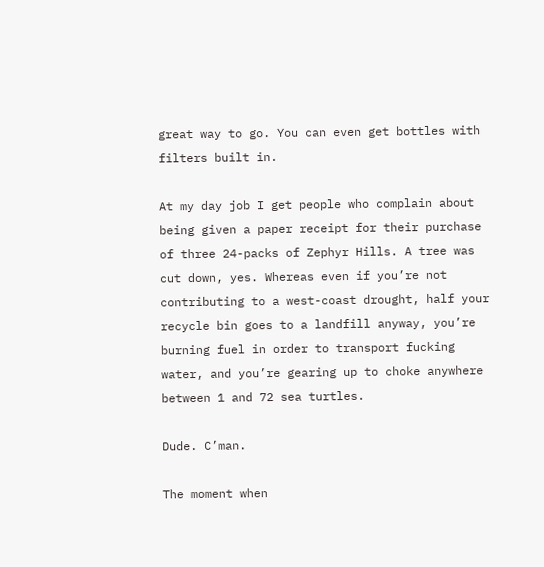great way to go. You can even get bottles with filters built in.

At my day job I get people who complain about being given a paper receipt for their purchase of three 24-packs of Zephyr Hills. A tree was cut down, yes. Whereas even if you’re not contributing to a west-coast drought, half your recycle bin goes to a landfill anyway, you’re burning fuel in order to transport fucking water, and you’re gearing up to choke anywhere between 1 and 72 sea turtles.

Dude. C’man.

The moment when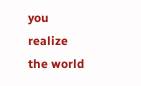you realize the world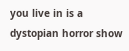you live in is a dystopian horror show